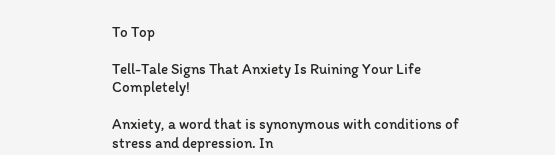To Top

Tell-Tale Signs That Anxiety Is Ruining Your Life Completely!

Anxiety, a word that is synonymous with conditions of stress and depression. In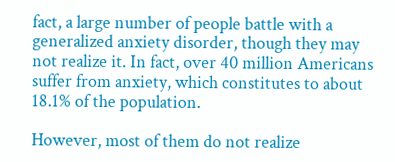fact, a large number of people battle with a generalized anxiety disorder, though they may not realize it. In fact, over 40 million Americans suffer from anxiety, which constitutes to about 18.1% of the population.

However, most of them do not realize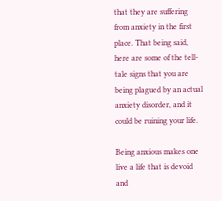that they are suffering from anxiety in the first place. That being said, here are some of the tell-tale signs that you are being plagued by an actual anxiety disorder, and it could be ruining your life.

Being anxious makes one live a life that is devoid and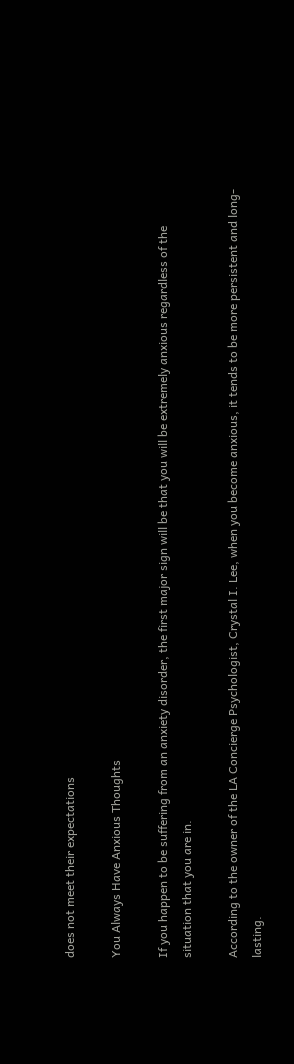does not meet their expectations

You Always Have Anxious Thoughts

If you happen to be suffering from an anxiety disorder, the first major sign will be that you will be extremely anxious regardless of the situation that you are in.

According to the owner of the LA Concierge Psychologist, Crystal I. Lee, when you become anxious, it tends to be more persistent and long-lasting.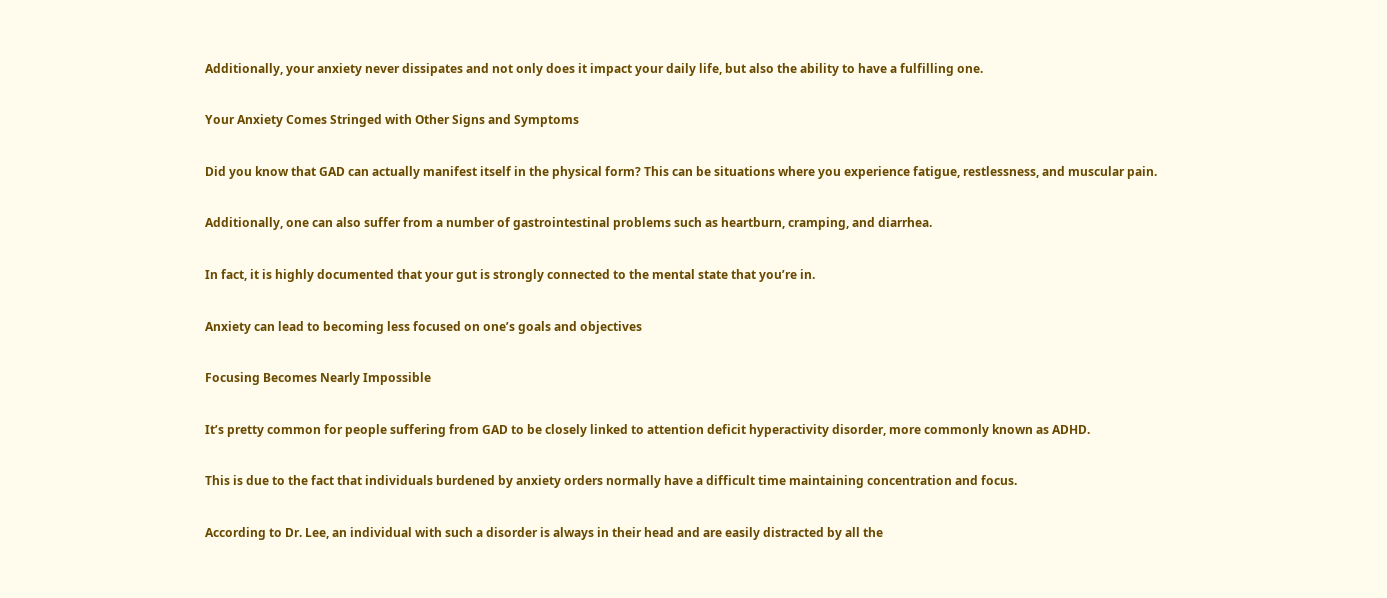Additionally, your anxiety never dissipates and not only does it impact your daily life, but also the ability to have a fulfilling one.

Your Anxiety Comes Stringed with Other Signs and Symptoms

Did you know that GAD can actually manifest itself in the physical form? This can be situations where you experience fatigue, restlessness, and muscular pain.

Additionally, one can also suffer from a number of gastrointestinal problems such as heartburn, cramping, and diarrhea.

In fact, it is highly documented that your gut is strongly connected to the mental state that you’re in.

Anxiety can lead to becoming less focused on one’s goals and objectives

Focusing Becomes Nearly Impossible

It’s pretty common for people suffering from GAD to be closely linked to attention deficit hyperactivity disorder, more commonly known as ADHD.

This is due to the fact that individuals burdened by anxiety orders normally have a difficult time maintaining concentration and focus.

According to Dr. Lee, an individual with such a disorder is always in their head and are easily distracted by all the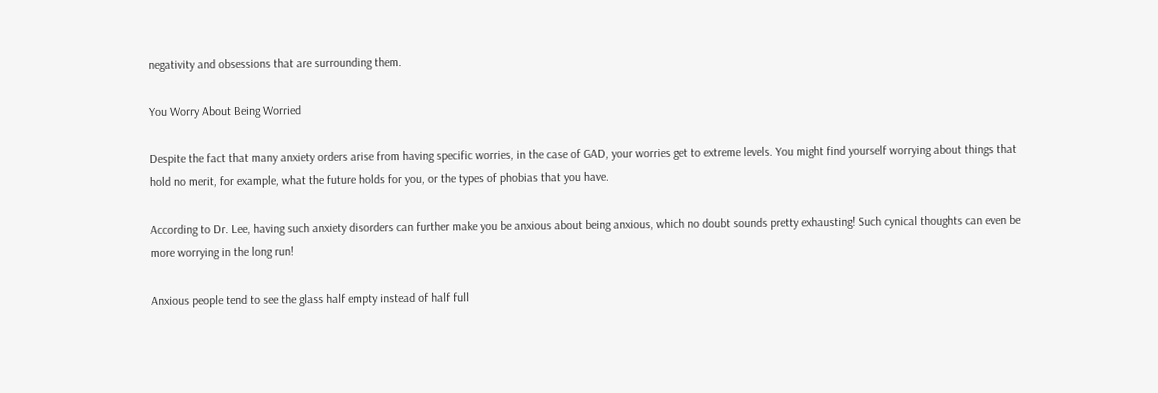negativity and obsessions that are surrounding them.

You Worry About Being Worried

Despite the fact that many anxiety orders arise from having specific worries, in the case of GAD, your worries get to extreme levels. You might find yourself worrying about things that hold no merit, for example, what the future holds for you, or the types of phobias that you have.

According to Dr. Lee, having such anxiety disorders can further make you be anxious about being anxious, which no doubt sounds pretty exhausting! Such cynical thoughts can even be more worrying in the long run!

Anxious people tend to see the glass half empty instead of half full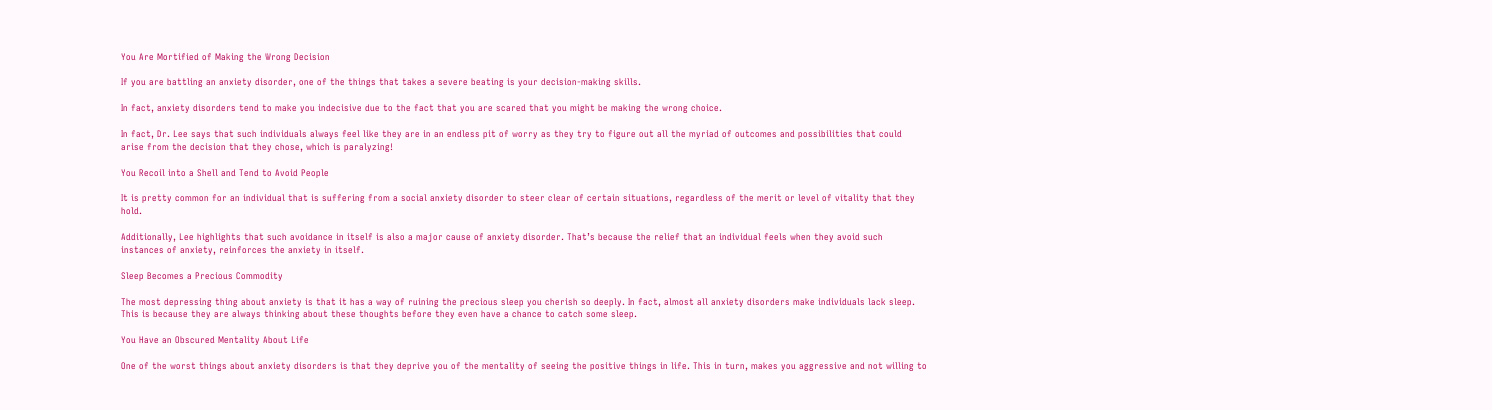You Are Mortified of Making the Wrong Decision

If you are battling an anxiety disorder, one of the things that takes a severe beating is your decision-making skills.

In fact, anxiety disorders tend to make you indecisive due to the fact that you are scared that you might be making the wrong choice.

In fact, Dr. Lee says that such individuals always feel like they are in an endless pit of worry as they try to figure out all the myriad of outcomes and possibilities that could arise from the decision that they chose, which is paralyzing!

You Recoil into a Shell and Tend to Avoid People

It is pretty common for an individual that is suffering from a social anxiety disorder to steer clear of certain situations, regardless of the merit or level of vitality that they hold.

Additionally, Lee highlights that such avoidance in itself is also a major cause of anxiety disorder. That’s because the relief that an individual feels when they avoid such instances of anxiety, reinforces the anxiety in itself.

Sleep Becomes a Precious Commodity

The most depressing thing about anxiety is that it has a way of ruining the precious sleep you cherish so deeply. In fact, almost all anxiety disorders make individuals lack sleep. This is because they are always thinking about these thoughts before they even have a chance to catch some sleep.

You Have an Obscured Mentality About Life

One of the worst things about anxiety disorders is that they deprive you of the mentality of seeing the positive things in life. This in turn, makes you aggressive and not willing to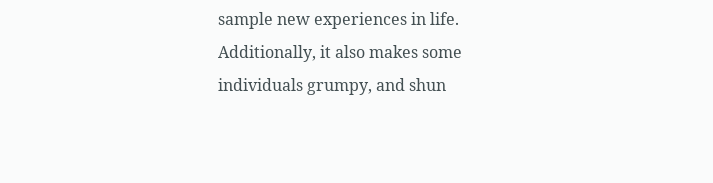sample new experiences in life. Additionally, it also makes some individuals grumpy, and shun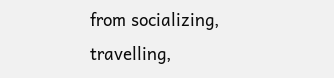from socializing, travelling,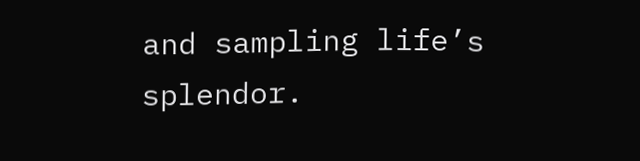and sampling life’s splendor.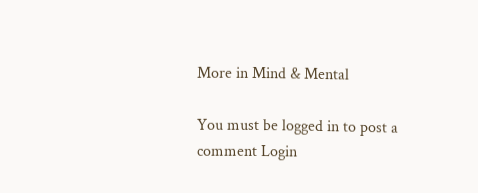More in Mind & Mental

You must be logged in to post a comment Login